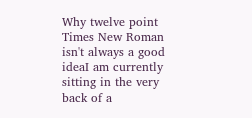Why twelve point Times New Roman isn't always a good ideaI am currently sitting in the very back of a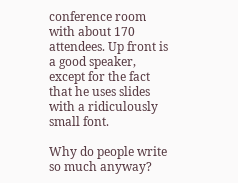conference room with about 170 attendees. Up front is a good speaker, except for the fact that he uses slides with a ridiculously small font.

Why do people write so much anyway?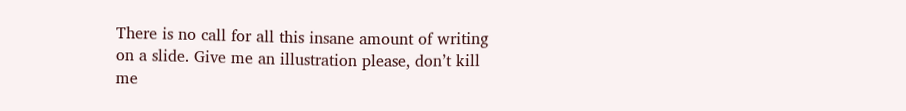There is no call for all this insane amount of writing on a slide. Give me an illustration please, don’t kill me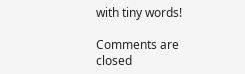with tiny words!

Comments are closed